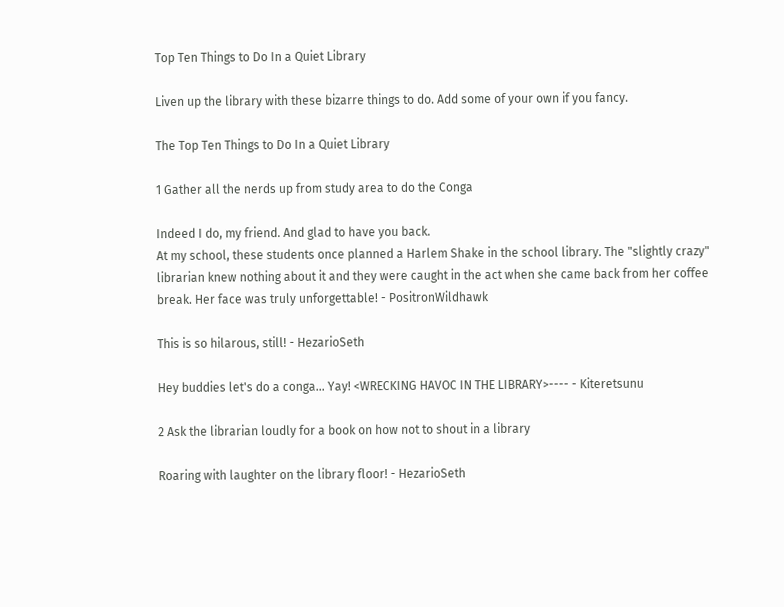Top Ten Things to Do In a Quiet Library

Liven up the library with these bizarre things to do. Add some of your own if you fancy.

The Top Ten Things to Do In a Quiet Library

1 Gather all the nerds up from study area to do the Conga

Indeed I do, my friend. And glad to have you back.
At my school, these students once planned a Harlem Shake in the school library. The "slightly crazy" librarian knew nothing about it and they were caught in the act when she came back from her coffee break. Her face was truly unforgettable! - PositronWildhawk

This is so hilarous, still! - HezarioSeth

Hey buddies let's do a conga... Yay! <WRECKING HAVOC IN THE LIBRARY>---- - Kiteretsunu

2 Ask the librarian loudly for a book on how not to shout in a library

Roaring with laughter on the library floor! - HezarioSeth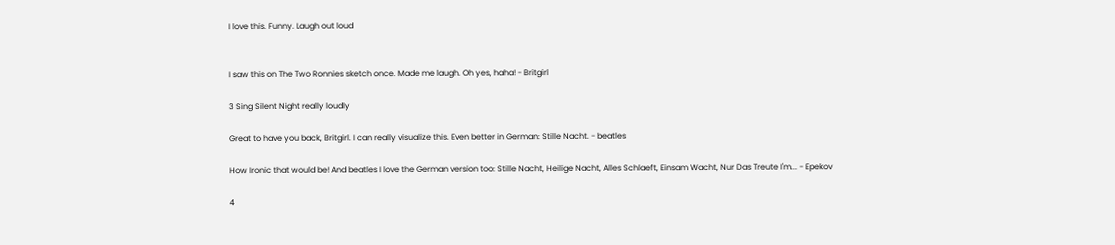I love this. Funny. Laugh out loud


I saw this on The Two Ronnies sketch once. Made me laugh. Oh yes, haha! - Britgirl

3 Sing Silent Night really loudly

Great to have you back, Britgirl. I can really visualize this. Even better in German: Stille Nacht. - beatles

How Ironic that would be! And beatles I love the German version too: Stille Nacht, Heilige Nacht, Alles Schlaeft, Einsam Wacht, Nur Das Treute I'm... - Epekov

4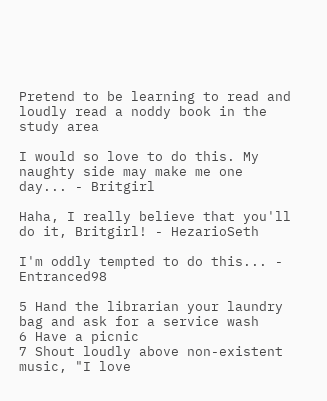Pretend to be learning to read and loudly read a noddy book in the study area

I would so love to do this. My naughty side may make me one day... - Britgirl

Haha, I really believe that you'll do it, Britgirl! - HezarioSeth

I'm oddly tempted to do this... - Entranced98

5 Hand the librarian your laundry bag and ask for a service wash
6 Have a picnic
7 Shout loudly above non-existent music, "I love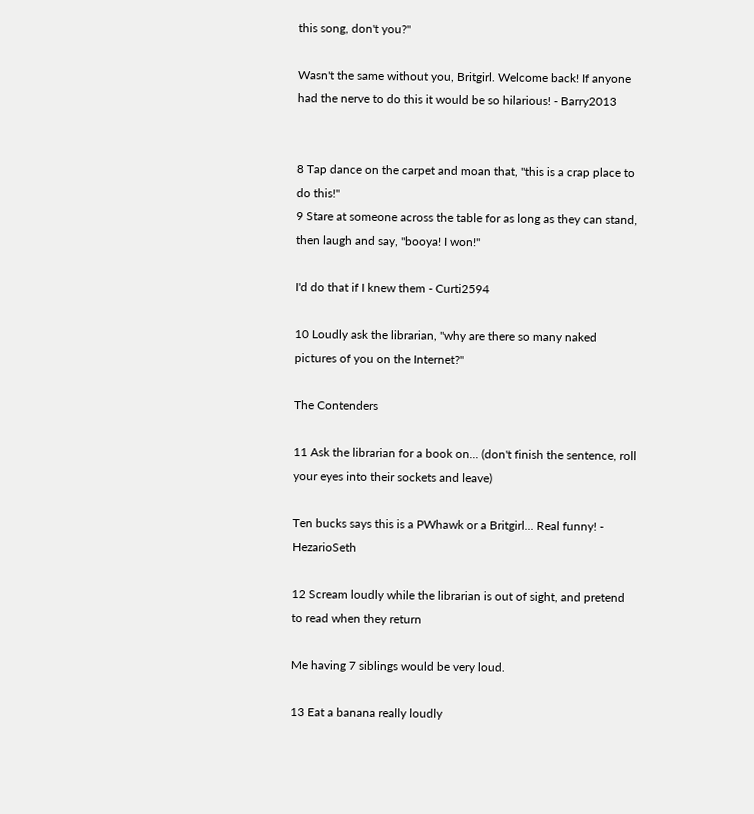this song, don't you?"

Wasn't the same without you, Britgirl. Welcome back! If anyone had the nerve to do this it would be so hilarious! - Barry2013


8 Tap dance on the carpet and moan that, "this is a crap place to do this!"
9 Stare at someone across the table for as long as they can stand, then laugh and say, "booya! I won!"

I'd do that if I knew them - Curti2594

10 Loudly ask the librarian, "why are there so many naked pictures of you on the Internet?"

The Contenders

11 Ask the librarian for a book on... (don't finish the sentence, roll your eyes into their sockets and leave)

Ten bucks says this is a PWhawk or a Britgirl... Real funny! - HezarioSeth

12 Scream loudly while the librarian is out of sight, and pretend to read when they return

Me having 7 siblings would be very loud.

13 Eat a banana really loudly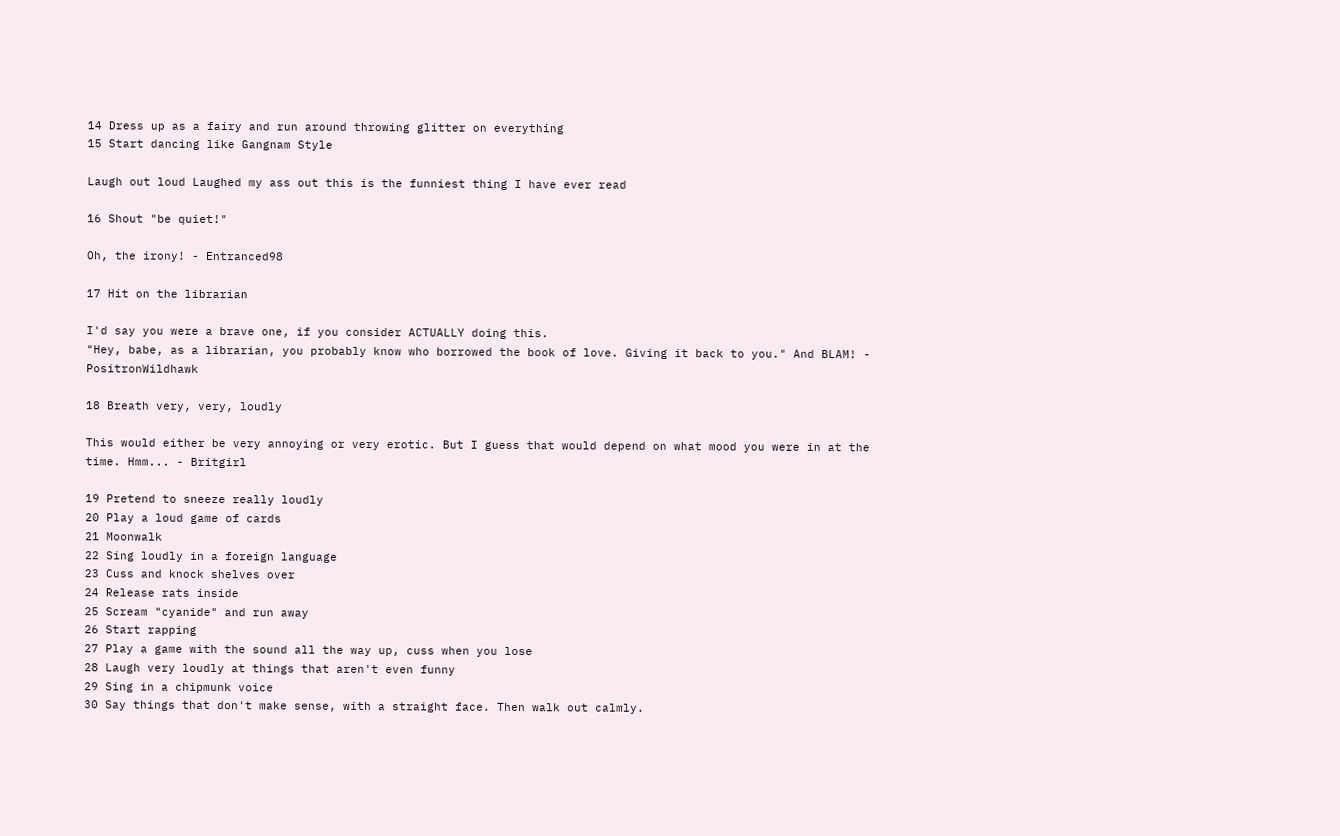14 Dress up as a fairy and run around throwing glitter on everything
15 Start dancing like Gangnam Style

Laugh out loud Laughed my ass out this is the funniest thing I have ever read

16 Shout "be quiet!"

Oh, the irony! - Entranced98

17 Hit on the librarian

I'd say you were a brave one, if you consider ACTUALLY doing this.
"Hey, babe, as a librarian, you probably know who borrowed the book of love. Giving it back to you." And BLAM! - PositronWildhawk

18 Breath very, very, loudly

This would either be very annoying or very erotic. But I guess that would depend on what mood you were in at the time. Hmm... - Britgirl

19 Pretend to sneeze really loudly
20 Play a loud game of cards
21 Moonwalk
22 Sing loudly in a foreign language
23 Cuss and knock shelves over
24 Release rats inside
25 Scream "cyanide" and run away
26 Start rapping
27 Play a game with the sound all the way up, cuss when you lose
28 Laugh very loudly at things that aren't even funny
29 Sing in a chipmunk voice
30 Say things that don't make sense, with a straight face. Then walk out calmly.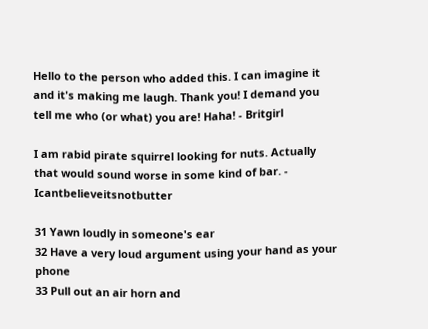Hello to the person who added this. I can imagine it and it's making me laugh. Thank you! I demand you tell me who (or what) you are! Haha! - Britgirl

I am rabid pirate squirrel looking for nuts. Actually that would sound worse in some kind of bar. - Icantbelieveitsnotbutter

31 Yawn loudly in someone's ear
32 Have a very loud argument using your hand as your phone
33 Pull out an air horn and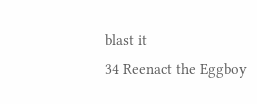blast it
34 Reenact the Eggboy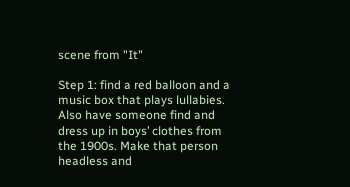scene from "It"

Step 1: find a red balloon and a music box that plays lullabies. Also have someone find and dress up in boys’ clothes from the 1900s. Make that person headless and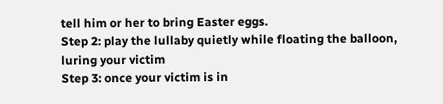tell him or her to bring Easter eggs.
Step 2: play the lullaby quietly while floating the balloon, luring your victim
Step 3: once your victim is in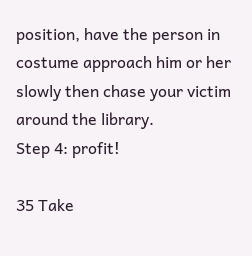position, have the person in costume approach him or her
slowly then chase your victim around the library.
Step 4: profit!

35 Take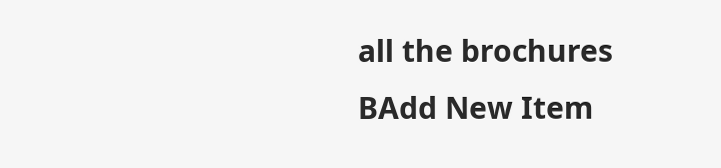all the brochures
BAdd New Item